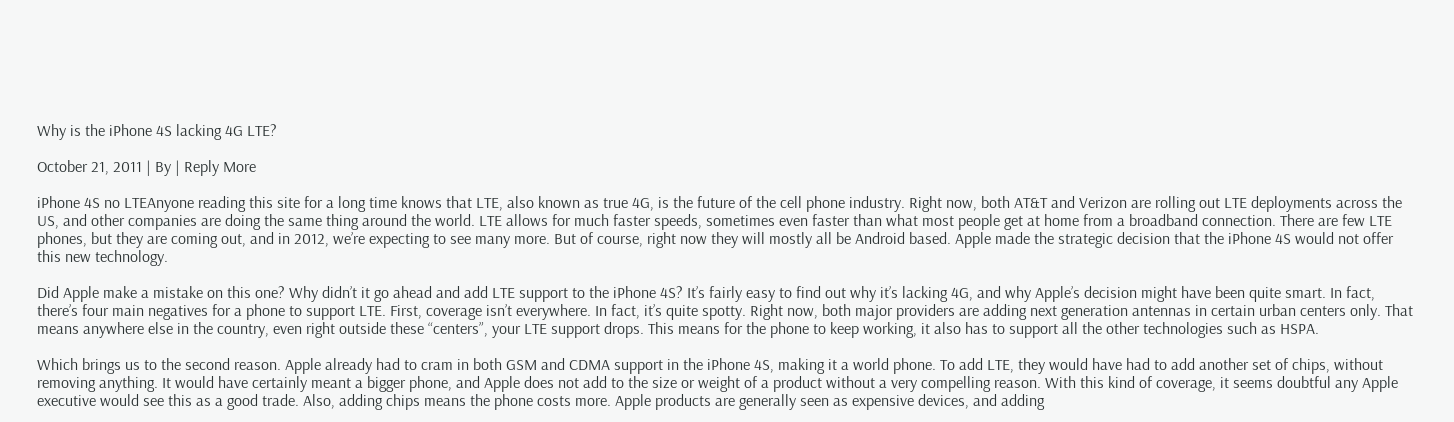Why is the iPhone 4S lacking 4G LTE?

October 21, 2011 | By | Reply More

iPhone 4S no LTEAnyone reading this site for a long time knows that LTE, also known as true 4G, is the future of the cell phone industry. Right now, both AT&T and Verizon are rolling out LTE deployments across the US, and other companies are doing the same thing around the world. LTE allows for much faster speeds, sometimes even faster than what most people get at home from a broadband connection. There are few LTE phones, but they are coming out, and in 2012, we’re expecting to see many more. But of course, right now they will mostly all be Android based. Apple made the strategic decision that the iPhone 4S would not offer this new technology.

Did Apple make a mistake on this one? Why didn’t it go ahead and add LTE support to the iPhone 4S? It’s fairly easy to find out why it’s lacking 4G, and why Apple’s decision might have been quite smart. In fact, there’s four main negatives for a phone to support LTE. First, coverage isn’t everywhere. In fact, it’s quite spotty. Right now, both major providers are adding next generation antennas in certain urban centers only. That means anywhere else in the country, even right outside these “centers”, your LTE support drops. This means for the phone to keep working, it also has to support all the other technologies such as HSPA.

Which brings us to the second reason. Apple already had to cram in both GSM and CDMA support in the iPhone 4S, making it a world phone. To add LTE, they would have had to add another set of chips, without removing anything. It would have certainly meant a bigger phone, and Apple does not add to the size or weight of a product without a very compelling reason. With this kind of coverage, it seems doubtful any Apple executive would see this as a good trade. Also, adding chips means the phone costs more. Apple products are generally seen as expensive devices, and adding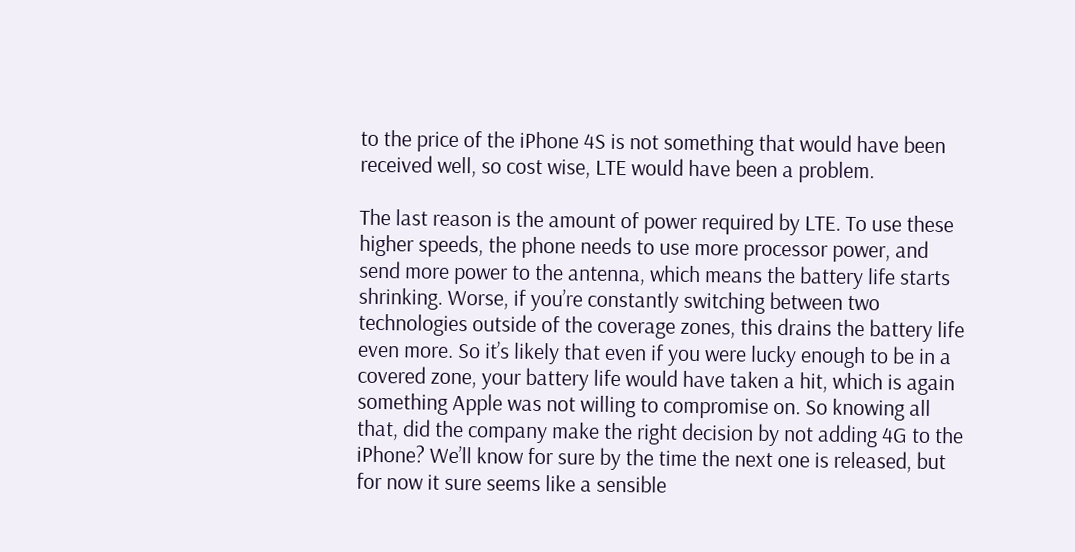to the price of the iPhone 4S is not something that would have been received well, so cost wise, LTE would have been a problem.

The last reason is the amount of power required by LTE. To use these higher speeds, the phone needs to use more processor power, and send more power to the antenna, which means the battery life starts shrinking. Worse, if you’re constantly switching between two technologies outside of the coverage zones, this drains the battery life even more. So it’s likely that even if you were lucky enough to be in a covered zone, your battery life would have taken a hit, which is again something Apple was not willing to compromise on. So knowing all that, did the company make the right decision by not adding 4G to the iPhone? We’ll know for sure by the time the next one is released, but for now it sure seems like a sensible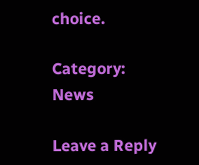choice.

Category: News

Leave a Reply